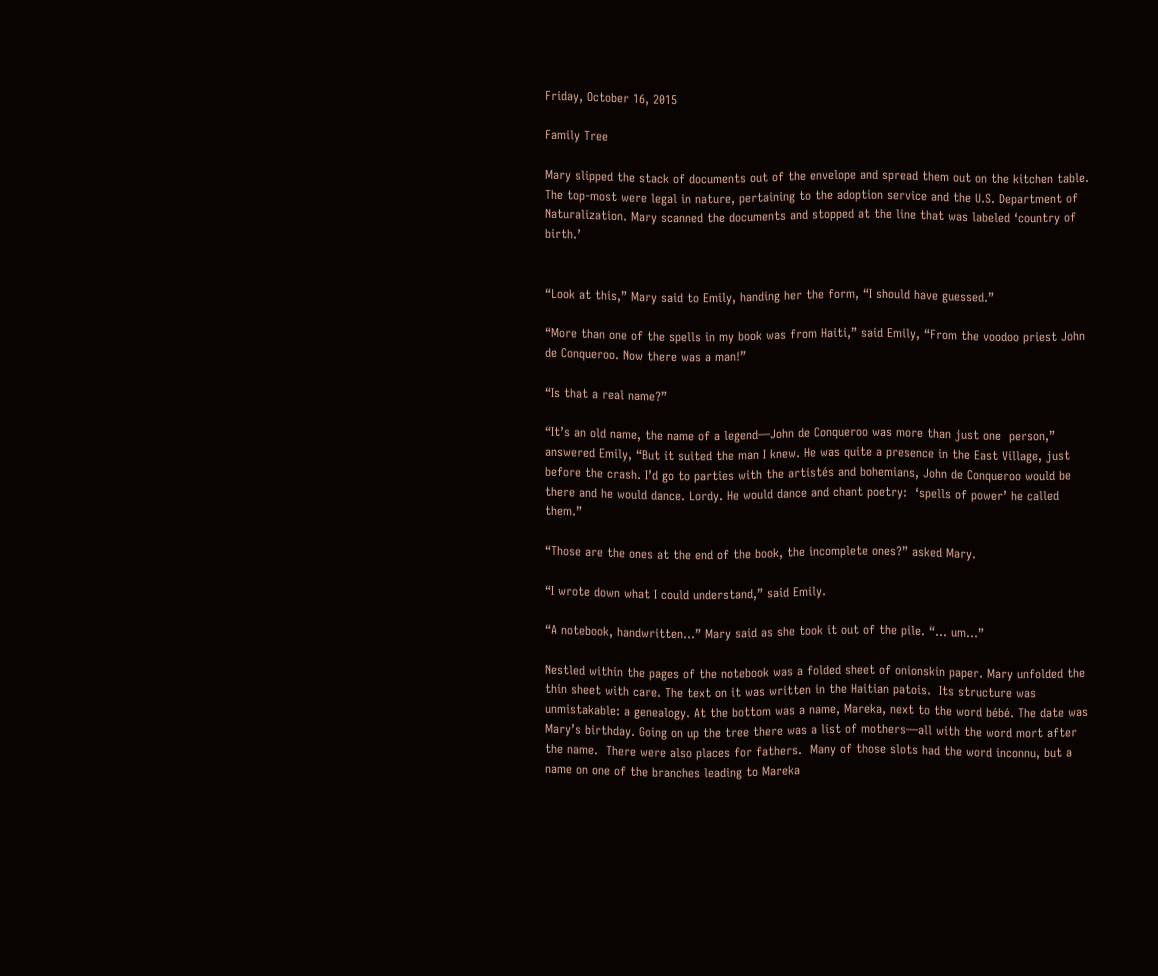Friday, October 16, 2015

Family Tree

Mary slipped the stack of documents out of the envelope and spread them out on the kitchen table. The top-most were legal in nature, pertaining to the adoption service and the U.S. Department of Naturalization. Mary scanned the documents and stopped at the line that was labeled ‘country of birth.’


“Look at this,” Mary said to Emily, handing her the form, “I should have guessed.”

“More than one of the spells in my book was from Haiti,” said Emily, “From the voodoo priest John de Conqueroo. Now there was a man!”

“Is that a real name?”

“It’s an old name, the name of a legend—John de Conqueroo was more than just one  person,” answered Emily, “But it suited the man I knew. He was quite a presence in the East Village, just before the crash. I’d go to parties with the artistés and bohemians, John de Conqueroo would be there and he would dance. Lordy. He would dance and chant poetry:  ‘spells of power’ he called them.”

“Those are the ones at the end of the book, the incomplete ones?” asked Mary.

“I wrote down what I could understand,” said Emily.

“A notebook, handwritten…” Mary said as she took it out of the pile. “… um…”

Nestled within the pages of the notebook was a folded sheet of onionskin paper. Mary unfolded the thin sheet with care. The text on it was written in the Haitian patois.  Its structure was unmistakable: a genealogy. At the bottom was a name, Mareka, next to the word bébé. The date was Mary’s birthday. Going on up the tree there was a list of mothers—all with the word mort after the name.  There were also places for fathers.  Many of those slots had the word inconnu, but a name on one of the branches leading to Mareka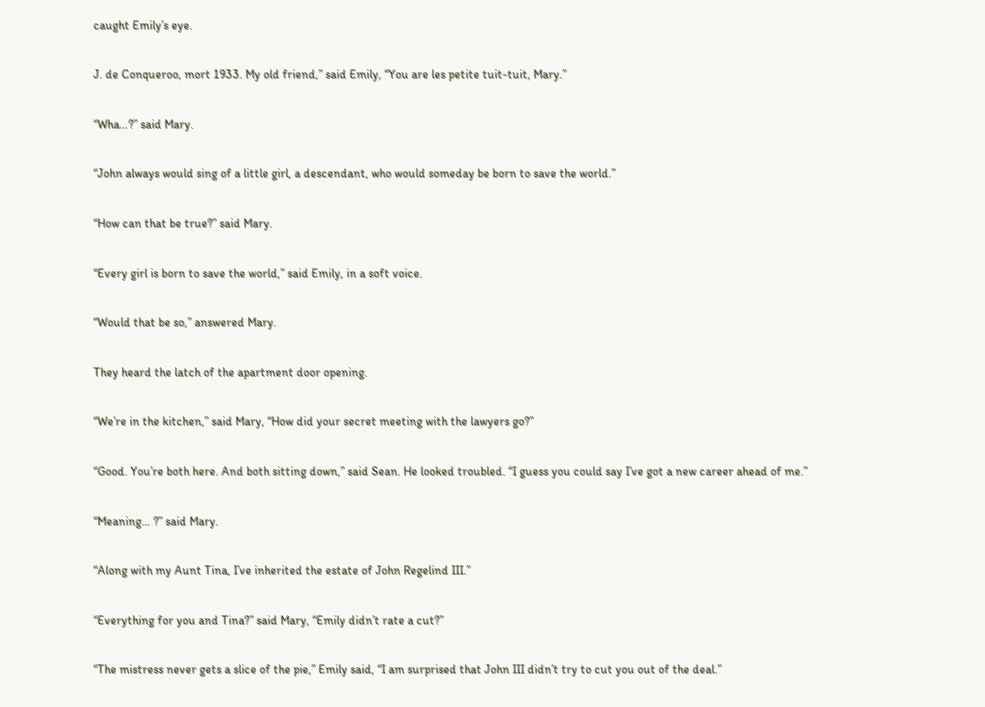caught Emily’s eye.

J. de Conqueroo, mort 1933. My old friend,” said Emily, “You are les petite tuit-tuit, Mary.”

“Wha…?” said Mary.

“John always would sing of a little girl, a descendant, who would someday be born to save the world.”

“How can that be true?” said Mary.

“Every girl is born to save the world,” said Emily, in a soft voice.

“Would that be so,” answered Mary.

They heard the latch of the apartment door opening.

“We’re in the kitchen,” said Mary, “How did your secret meeting with the lawyers go?”

“Good. You’re both here. And both sitting down,” said Sean. He looked troubled. “I guess you could say I’ve got a new career ahead of me.”

“Meaning… ?” said Mary.

“Along with my Aunt Tina, I’ve inherited the estate of John Regelind III.”

“Everything for you and Tina?” said Mary, “Emily didn’t rate a cut?”

“The mistress never gets a slice of the pie,” Emily said, “I am surprised that John III didn’t try to cut you out of the deal.”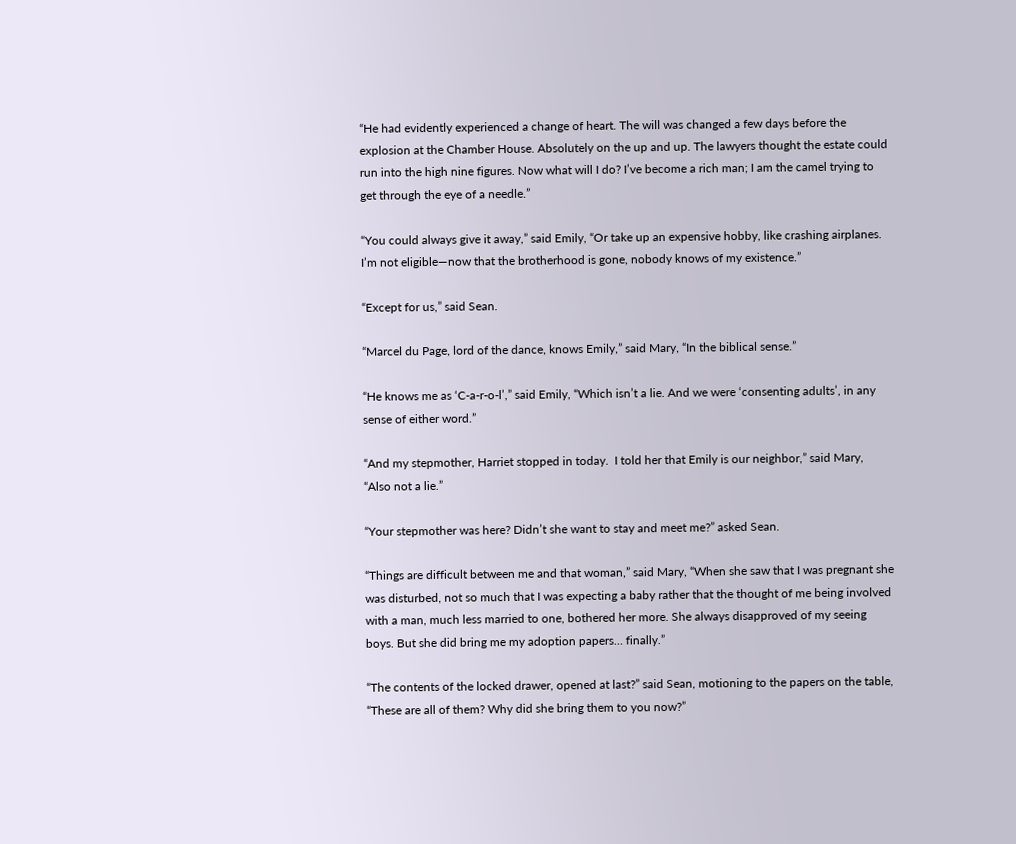“He had evidently experienced a change of heart. The will was changed a few days before the explosion at the Chamber House. Absolutely on the up and up. The lawyers thought the estate could run into the high nine figures. Now what will I do? I’ve become a rich man; I am the camel trying to get through the eye of a needle.”

“You could always give it away,” said Emily, “Or take up an expensive hobby, like crashing airplanes. I’m not eligible—now that the brotherhood is gone, nobody knows of my existence.”

“Except for us,” said Sean.

“Marcel du Page, lord of the dance, knows Emily,” said Mary, “In the biblical sense.”

“He knows me as ‘C-a-r-o-l’,” said Emily, “Which isn’t a lie. And we were ‘consenting adults’, in any sense of either word.”

“And my stepmother, Harriet stopped in today.  I told her that Emily is our neighbor,” said Mary, “Also not a lie.”

“Your stepmother was here? Didn’t she want to stay and meet me?” asked Sean.

“Things are difficult between me and that woman,” said Mary, “When she saw that I was pregnant she was disturbed, not so much that I was expecting a baby rather that the thought of me being involved with a man, much less married to one, bothered her more. She always disapproved of my seeing boys. But she did bring me my adoption papers… finally.”

“The contents of the locked drawer, opened at last?” said Sean, motioning to the papers on the table, “These are all of them? Why did she bring them to you now?”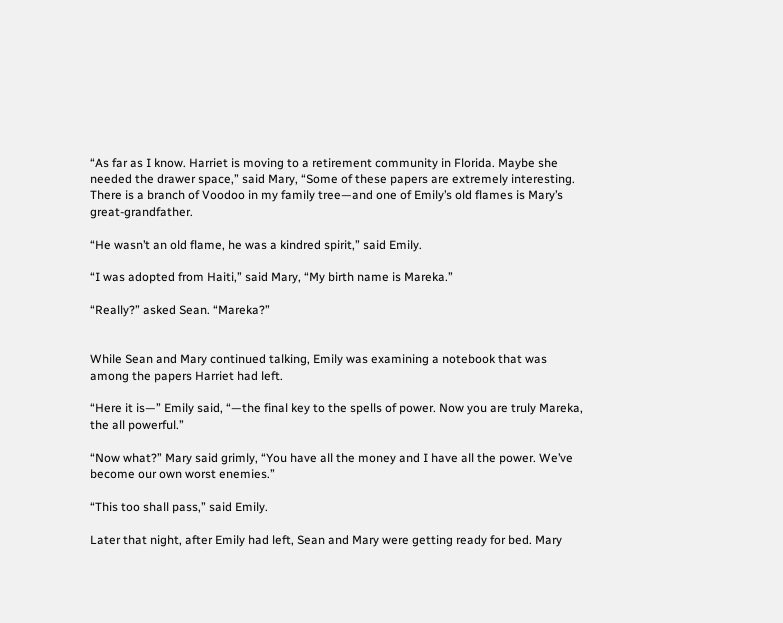“As far as I know. Harriet is moving to a retirement community in Florida. Maybe she needed the drawer space,” said Mary, “Some of these papers are extremely interesting. There is a branch of Voodoo in my family tree—and one of Emily’s old flames is Mary’s great-grandfather.

“He wasn’t an old flame, he was a kindred spirit,” said Emily.

“I was adopted from Haiti,” said Mary, “My birth name is Mareka.”

“Really?” asked Sean. “Mareka?”


While Sean and Mary continued talking, Emily was examining a notebook that was among the papers Harriet had left.

“Here it is—” Emily said, “—the final key to the spells of power. Now you are truly Mareka, the all powerful.”

“Now what?” Mary said grimly, “You have all the money and I have all the power. We’ve become our own worst enemies.”

“This too shall pass,” said Emily.

Later that night, after Emily had left, Sean and Mary were getting ready for bed. Mary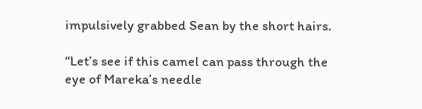impulsively grabbed Sean by the short hairs.

“Let’s see if this camel can pass through the eye of Mareka’s needle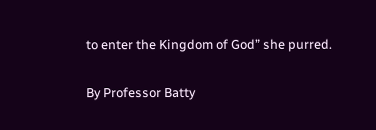to enter the Kingdom of God” she purred.


By Professor Batty